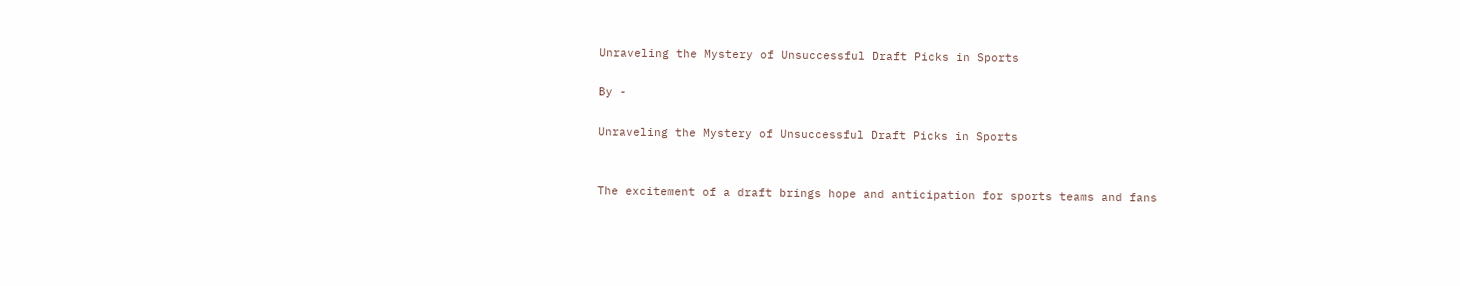Unraveling the Mystery of Unsuccessful Draft Picks in Sports

By -

Unraveling the Mystery of Unsuccessful Draft Picks in Sports


The excitement of a draft brings hope and anticipation for sports teams and fans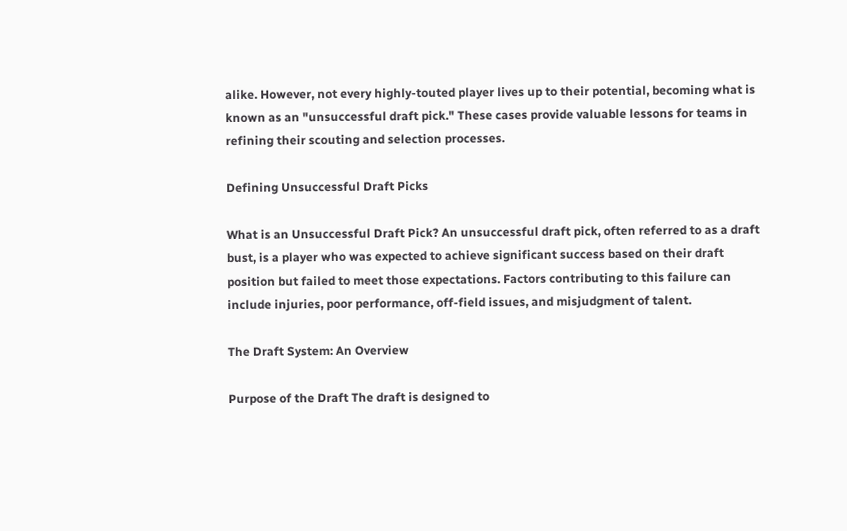alike. However, not every highly-touted player lives up to their potential, becoming what is known as an "unsuccessful draft pick." These cases provide valuable lessons for teams in refining their scouting and selection processes.

Defining Unsuccessful Draft Picks

What is an Unsuccessful Draft Pick? An unsuccessful draft pick, often referred to as a draft bust, is a player who was expected to achieve significant success based on their draft position but failed to meet those expectations. Factors contributing to this failure can include injuries, poor performance, off-field issues, and misjudgment of talent.

The Draft System: An Overview

Purpose of the Draft The draft is designed to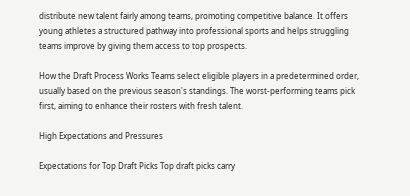distribute new talent fairly among teams, promoting competitive balance. It offers young athletes a structured pathway into professional sports and helps struggling teams improve by giving them access to top prospects.

How the Draft Process Works Teams select eligible players in a predetermined order, usually based on the previous season's standings. The worst-performing teams pick first, aiming to enhance their rosters with fresh talent.

High Expectations and Pressures

Expectations for Top Draft Picks Top draft picks carry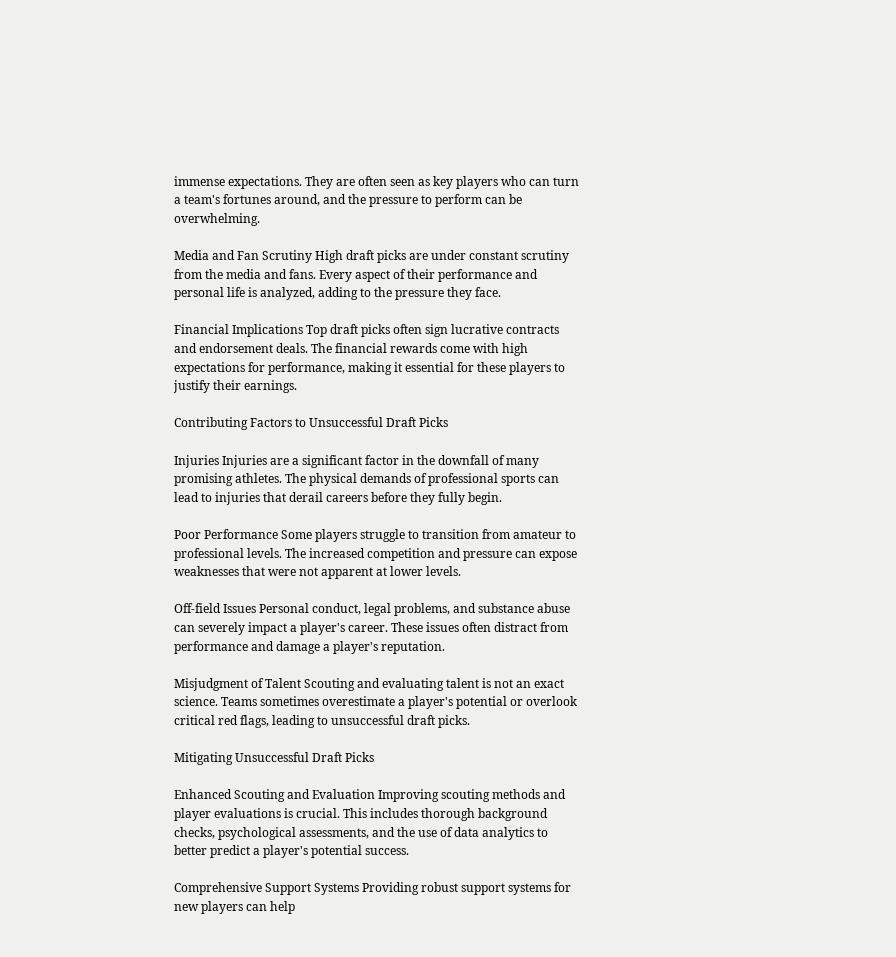immense expectations. They are often seen as key players who can turn a team's fortunes around, and the pressure to perform can be overwhelming.

Media and Fan Scrutiny High draft picks are under constant scrutiny from the media and fans. Every aspect of their performance and personal life is analyzed, adding to the pressure they face.

Financial Implications Top draft picks often sign lucrative contracts and endorsement deals. The financial rewards come with high expectations for performance, making it essential for these players to justify their earnings.

Contributing Factors to Unsuccessful Draft Picks

Injuries Injuries are a significant factor in the downfall of many promising athletes. The physical demands of professional sports can lead to injuries that derail careers before they fully begin.

Poor Performance Some players struggle to transition from amateur to professional levels. The increased competition and pressure can expose weaknesses that were not apparent at lower levels.

Off-field Issues Personal conduct, legal problems, and substance abuse can severely impact a player's career. These issues often distract from performance and damage a player's reputation.

Misjudgment of Talent Scouting and evaluating talent is not an exact science. Teams sometimes overestimate a player's potential or overlook critical red flags, leading to unsuccessful draft picks.

Mitigating Unsuccessful Draft Picks

Enhanced Scouting and Evaluation Improving scouting methods and player evaluations is crucial. This includes thorough background checks, psychological assessments, and the use of data analytics to better predict a player's potential success.

Comprehensive Support Systems Providing robust support systems for new players can help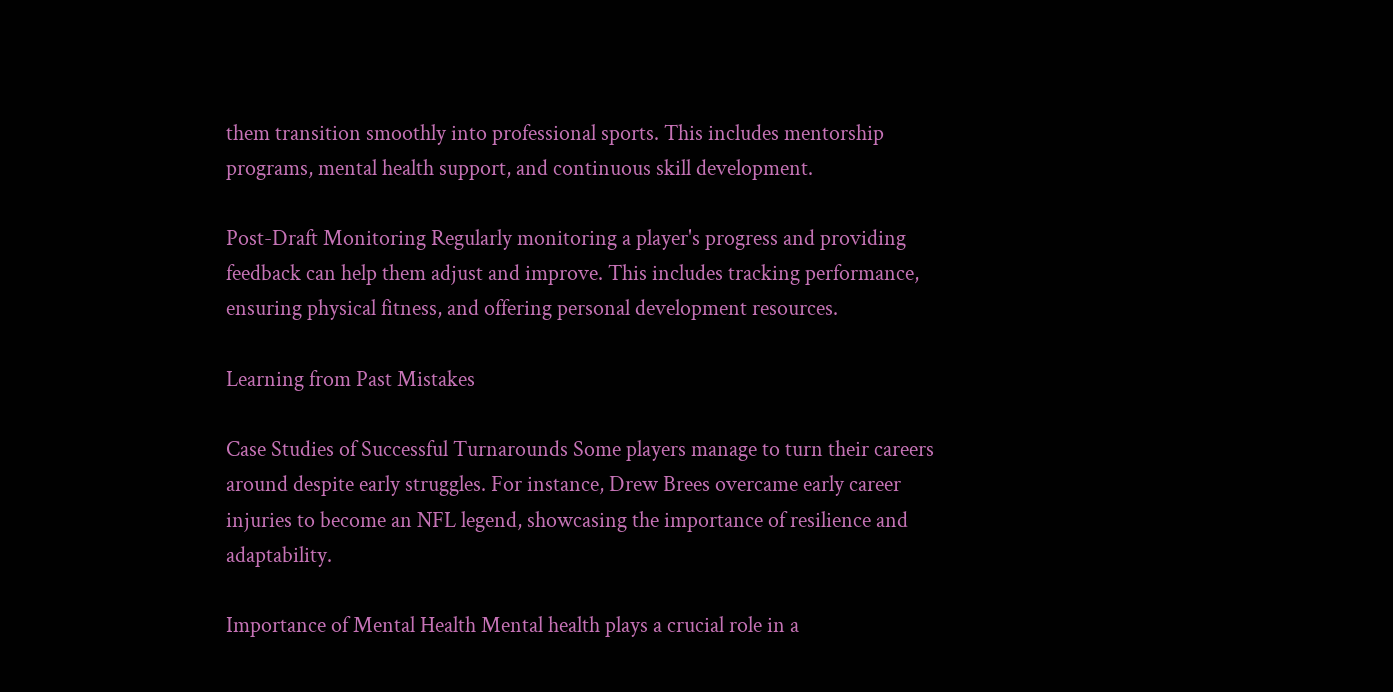them transition smoothly into professional sports. This includes mentorship programs, mental health support, and continuous skill development.

Post-Draft Monitoring Regularly monitoring a player's progress and providing feedback can help them adjust and improve. This includes tracking performance, ensuring physical fitness, and offering personal development resources.

Learning from Past Mistakes

Case Studies of Successful Turnarounds Some players manage to turn their careers around despite early struggles. For instance, Drew Brees overcame early career injuries to become an NFL legend, showcasing the importance of resilience and adaptability.

Importance of Mental Health Mental health plays a crucial role in a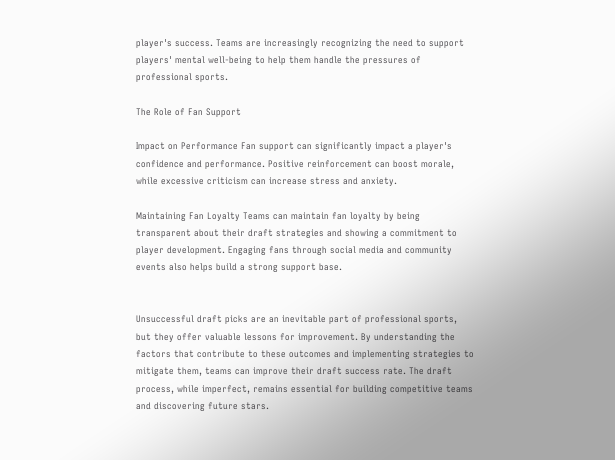player's success. Teams are increasingly recognizing the need to support players' mental well-being to help them handle the pressures of professional sports.

The Role of Fan Support

Impact on Performance Fan support can significantly impact a player's confidence and performance. Positive reinforcement can boost morale, while excessive criticism can increase stress and anxiety.

Maintaining Fan Loyalty Teams can maintain fan loyalty by being transparent about their draft strategies and showing a commitment to player development. Engaging fans through social media and community events also helps build a strong support base.


Unsuccessful draft picks are an inevitable part of professional sports, but they offer valuable lessons for improvement. By understanding the factors that contribute to these outcomes and implementing strategies to mitigate them, teams can improve their draft success rate. The draft process, while imperfect, remains essential for building competitive teams and discovering future stars.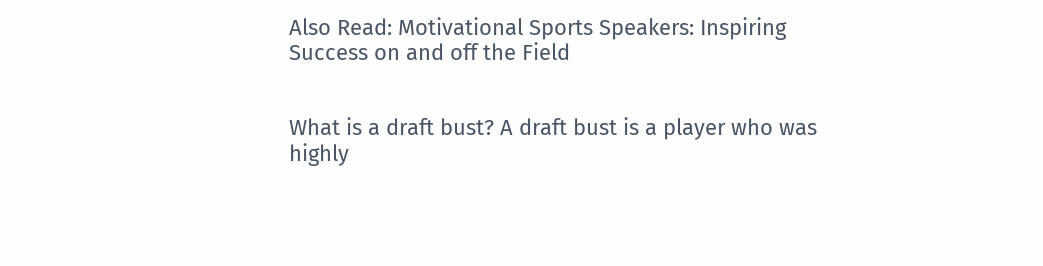Also Read: Motivational Sports Speakers: Inspiring Success on and off the Field


What is a draft bust? A draft bust is a player who was highly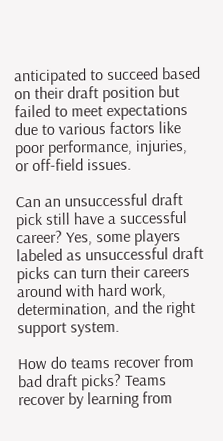anticipated to succeed based on their draft position but failed to meet expectations due to various factors like poor performance, injuries, or off-field issues.

Can an unsuccessful draft pick still have a successful career? Yes, some players labeled as unsuccessful draft picks can turn their careers around with hard work, determination, and the right support system.

How do teams recover from bad draft picks? Teams recover by learning from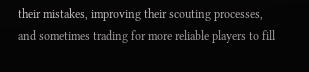their mistakes, improving their scouting processes, and sometimes trading for more reliable players to fill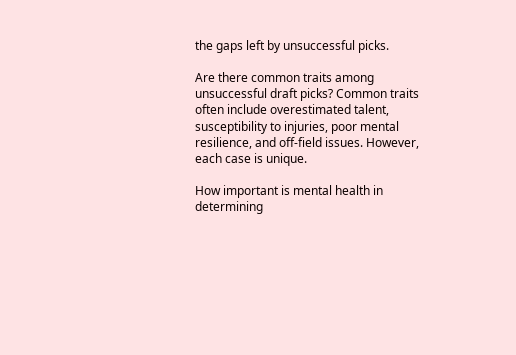the gaps left by unsuccessful picks.

Are there common traits among unsuccessful draft picks? Common traits often include overestimated talent, susceptibility to injuries, poor mental resilience, and off-field issues. However, each case is unique.

How important is mental health in determining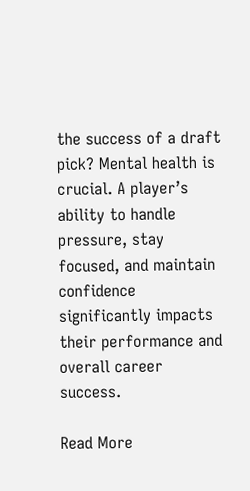the success of a draft pick? Mental health is crucial. A player’s ability to handle pressure, stay focused, and maintain confidence significantly impacts their performance and overall career success.

Read More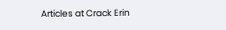Articles at Crack Erin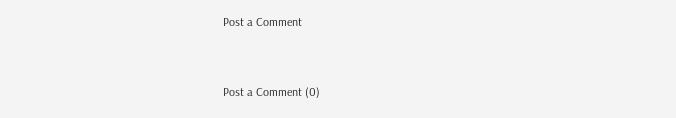Post a Comment


Post a Comment (0)